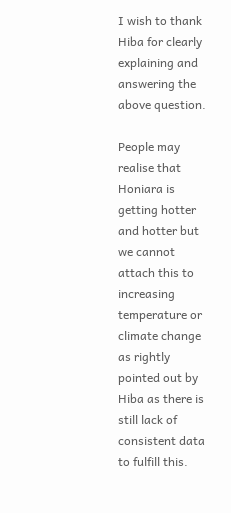I wish to thank Hiba for clearly explaining and answering the above question.

People may realise that Honiara is getting hotter and hotter but we cannot attach this to increasing temperature or climate change as rightly pointed out by Hiba as there is still lack of consistent data to fulfill this.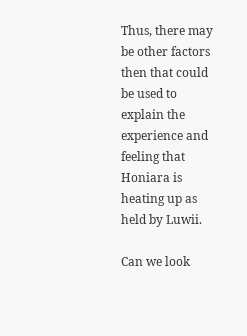Thus, there may be other factors then that could be used to explain the experience and feeling that Honiara is heating up as held by Luwii.

Can we look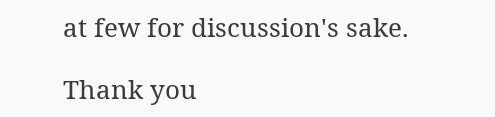at few for discussion's sake.

Thank you